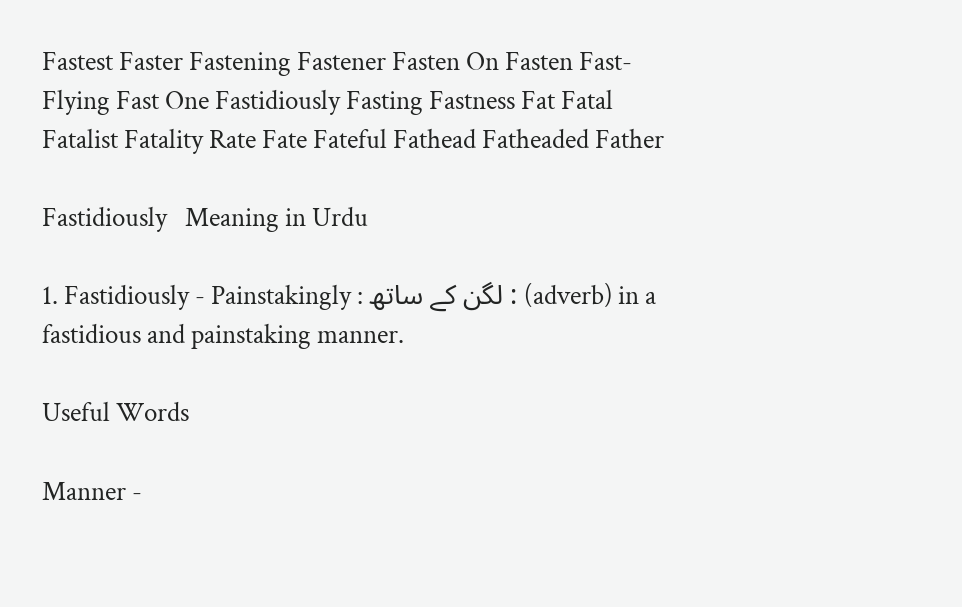Fastest Faster Fastening Fastener Fasten On Fasten Fast-Flying Fast One Fastidiously Fasting Fastness Fat Fatal Fatalist Fatality Rate Fate Fateful Fathead Fatheaded Father

Fastidiously   Meaning in Urdu

1. Fastidiously - Painstakingly : لگن کے ساتھ : (adverb) in a fastidious and painstaking manner.

Useful Words

Manner -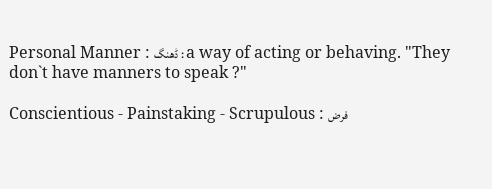Personal Manner : ڈھنگ : a way of acting or behaving. "They don`t have manners to speak ?"

Conscientious - Painstaking - Scrupulous : فرض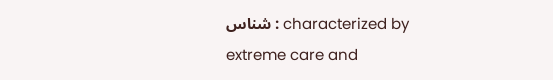شناس : characterized by extreme care and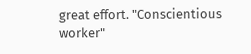great effort. "Conscientious worker"